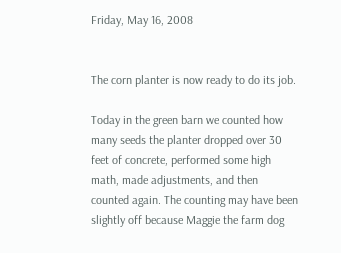Friday, May 16, 2008


The corn planter is now ready to do its job.

Today in the green barn we counted how many seeds the planter dropped over 30 feet of concrete, performed some high math, made adjustments, and then counted again. The counting may have been slightly off because Maggie the farm dog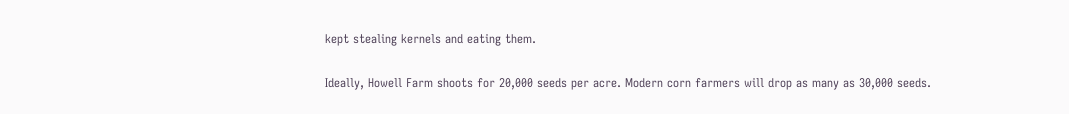kept stealing kernels and eating them.

Ideally, Howell Farm shoots for 20,000 seeds per acre. Modern corn farmers will drop as many as 30,000 seeds.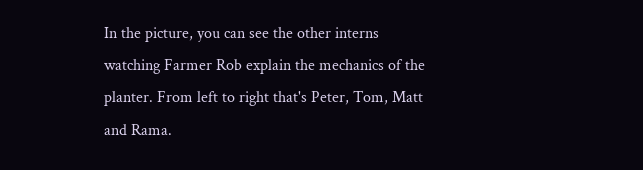In the picture, you can see the other interns watching Farmer Rob explain the mechanics of the planter. From left to right that's Peter, Tom, Matt and Rama.